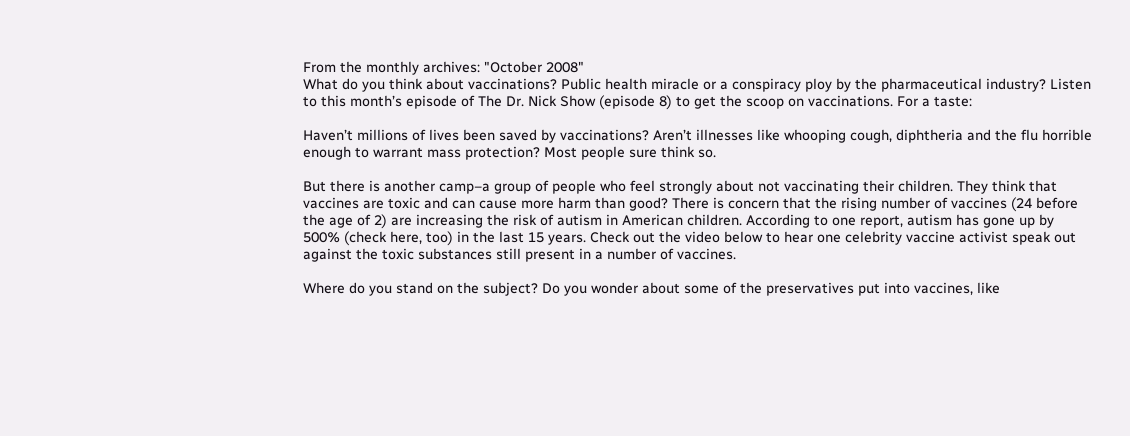From the monthly archives: "October 2008"
What do you think about vaccinations? Public health miracle or a conspiracy ploy by the pharmaceutical industry? Listen to this month’s episode of The Dr. Nick Show (episode 8) to get the scoop on vaccinations. For a taste:

Haven’t millions of lives been saved by vaccinations? Aren’t illnesses like whooping cough, diphtheria and the flu horrible enough to warrant mass protection? Most people sure think so.

But there is another camp–a group of people who feel strongly about not vaccinating their children. They think that vaccines are toxic and can cause more harm than good? There is concern that the rising number of vaccines (24 before the age of 2) are increasing the risk of autism in American children. According to one report, autism has gone up by 500% (check here, too) in the last 15 years. Check out the video below to hear one celebrity vaccine activist speak out against the toxic substances still present in a number of vaccines.

Where do you stand on the subject? Do you wonder about some of the preservatives put into vaccines, like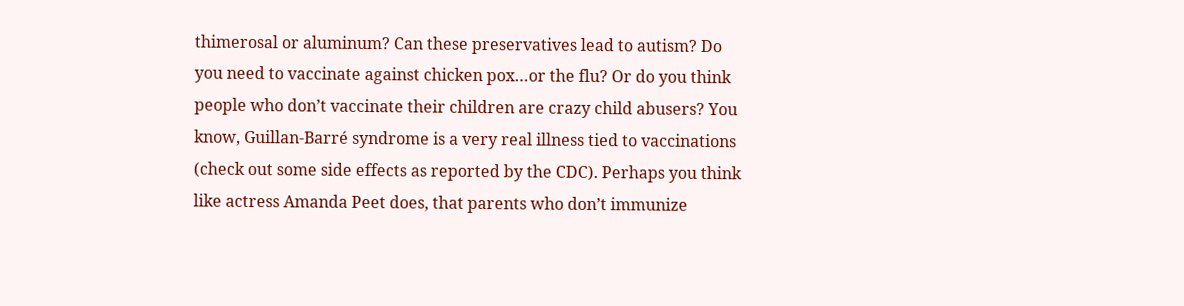thimerosal or aluminum? Can these preservatives lead to autism? Do you need to vaccinate against chicken pox…or the flu? Or do you think people who don’t vaccinate their children are crazy child abusers? You know, Guillan-Barré syndrome is a very real illness tied to vaccinations (check out some side effects as reported by the CDC). Perhaps you think like actress Amanda Peet does, that parents who don’t immunize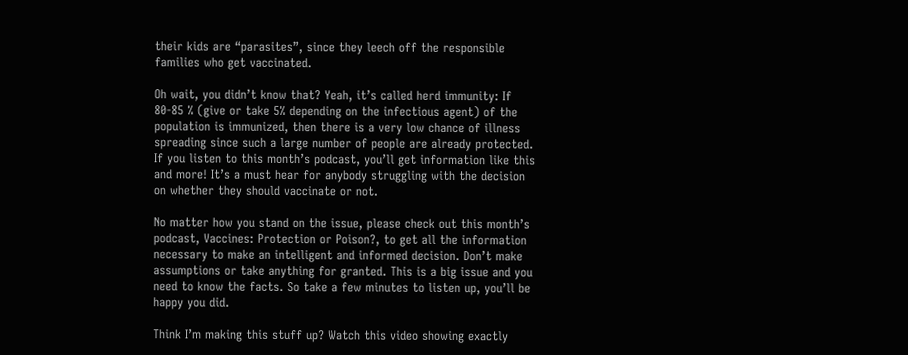their kids are “parasites”, since they leech off the responsible families who get vaccinated.

Oh wait, you didn’t know that? Yeah, it’s called herd immunity: If 80-85 % (give or take 5% depending on the infectious agent) of the population is immunized, then there is a very low chance of illness spreading since such a large number of people are already protected. If you listen to this month’s podcast, you’ll get information like this and more! It’s a must hear for anybody struggling with the decision on whether they should vaccinate or not.

No matter how you stand on the issue, please check out this month’s podcast, Vaccines: Protection or Poison?, to get all the information necessary to make an intelligent and informed decision. Don’t make assumptions or take anything for granted. This is a big issue and you need to know the facts. So take a few minutes to listen up, you’ll be happy you did.

Think I’m making this stuff up? Watch this video showing exactly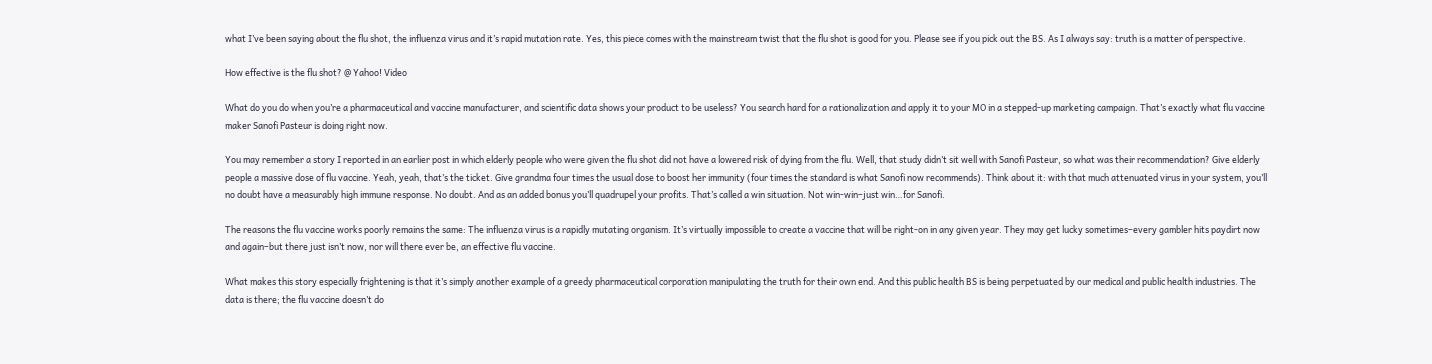what I’ve been saying about the flu shot, the influenza virus and it’s rapid mutation rate. Yes, this piece comes with the mainstream twist that the flu shot is good for you. Please see if you pick out the BS. As I always say: truth is a matter of perspective.

How effective is the flu shot? @ Yahoo! Video

What do you do when you’re a pharmaceutical and vaccine manufacturer, and scientific data shows your product to be useless? You search hard for a rationalization and apply it to your MO in a stepped-up marketing campaign. That’s exactly what flu vaccine maker Sanofi Pasteur is doing right now.

You may remember a story I reported in an earlier post in which elderly people who were given the flu shot did not have a lowered risk of dying from the flu. Well, that study didn’t sit well with Sanofi Pasteur, so what was their recommendation? Give elderly people a massive dose of flu vaccine. Yeah, yeah, that’s the ticket. Give grandma four times the usual dose to boost her immunity (four times the standard is what Sanofi now recommends). Think about it: with that much attenuated virus in your system, you’ll no doubt have a measurably high immune response. No doubt. And as an added bonus you’ll quadrupel your profits. That’s called a win situation. Not win-win–just win…for Sanofi.

The reasons the flu vaccine works poorly remains the same: The influenza virus is a rapidly mutating organism. It’s virtually impossible to create a vaccine that will be right-on in any given year. They may get lucky sometimes–every gambler hits paydirt now and again–but there just isn’t now, nor will there ever be, an effective flu vaccine.

What makes this story especially frightening is that it’s simply another example of a greedy pharmaceutical corporation manipulating the truth for their own end. And this public health BS is being perpetuated by our medical and public health industries. The data is there; the flu vaccine doesn’t do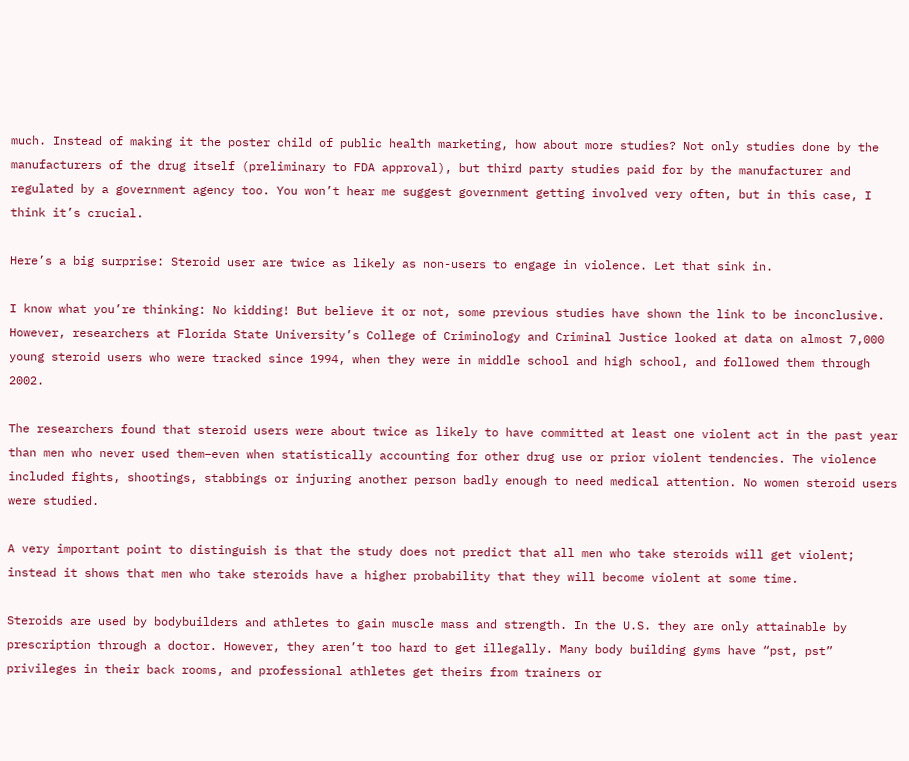much. Instead of making it the poster child of public health marketing, how about more studies? Not only studies done by the manufacturers of the drug itself (preliminary to FDA approval), but third party studies paid for by the manufacturer and regulated by a government agency too. You won’t hear me suggest government getting involved very often, but in this case, I think it’s crucial.

Here’s a big surprise: Steroid user are twice as likely as non-users to engage in violence. Let that sink in.

I know what you’re thinking: No kidding! But believe it or not, some previous studies have shown the link to be inconclusive. However, researchers at Florida State University’s College of Criminology and Criminal Justice looked at data on almost 7,000 young steroid users who were tracked since 1994, when they were in middle school and high school, and followed them through 2002.

The researchers found that steroid users were about twice as likely to have committed at least one violent act in the past year than men who never used them–even when statistically accounting for other drug use or prior violent tendencies. The violence included fights, shootings, stabbings or injuring another person badly enough to need medical attention. No women steroid users were studied.

A very important point to distinguish is that the study does not predict that all men who take steroids will get violent; instead it shows that men who take steroids have a higher probability that they will become violent at some time.

Steroids are used by bodybuilders and athletes to gain muscle mass and strength. In the U.S. they are only attainable by prescription through a doctor. However, they aren’t too hard to get illegally. Many body building gyms have “pst, pst” privileges in their back rooms, and professional athletes get theirs from trainers or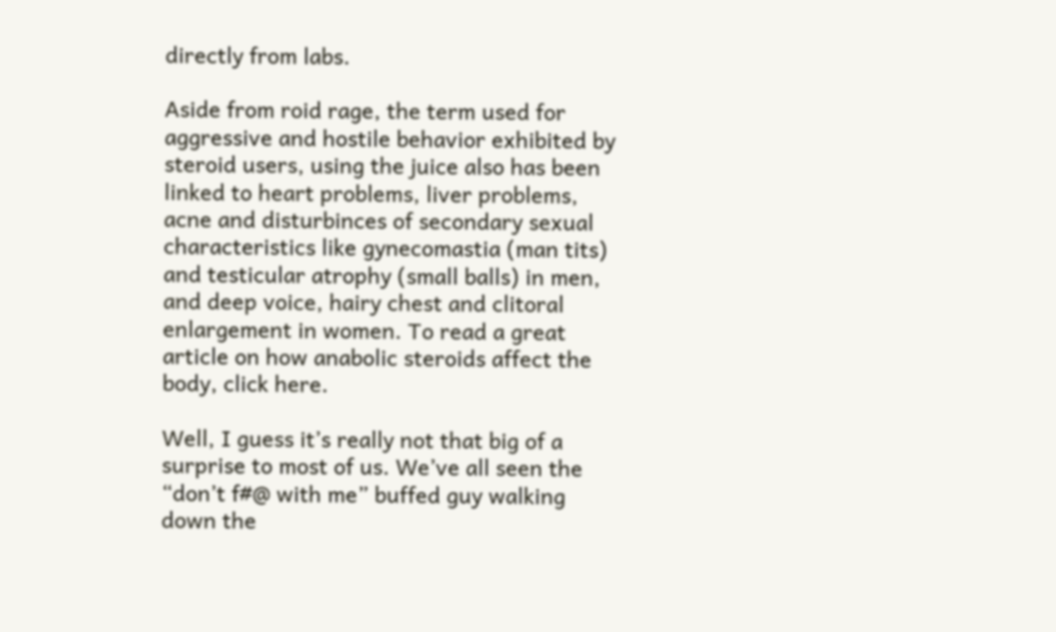directly from labs.

Aside from roid rage, the term used for aggressive and hostile behavior exhibited by steroid users, using the juice also has been linked to heart problems, liver problems, acne and disturbinces of secondary sexual characteristics like gynecomastia (man tits) and testicular atrophy (small balls) in men, and deep voice, hairy chest and clitoral enlargement in women. To read a great article on how anabolic steroids affect the body, click here.

Well, I guess it’s really not that big of a surprise to most of us. We’ve all seen the “don’t f#@ with me” buffed guy walking down the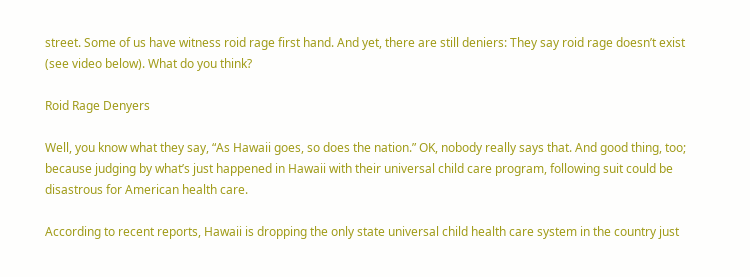street. Some of us have witness roid rage first hand. And yet, there are still deniers: They say roid rage doesn’t exist (see video below). What do you think?

Roid Rage Denyers

Well, you know what they say, “As Hawaii goes, so does the nation.” OK, nobody really says that. And good thing, too; because judging by what’s just happened in Hawaii with their universal child care program, following suit could be disastrous for American health care.

According to recent reports, Hawaii is dropping the only state universal child health care system in the country just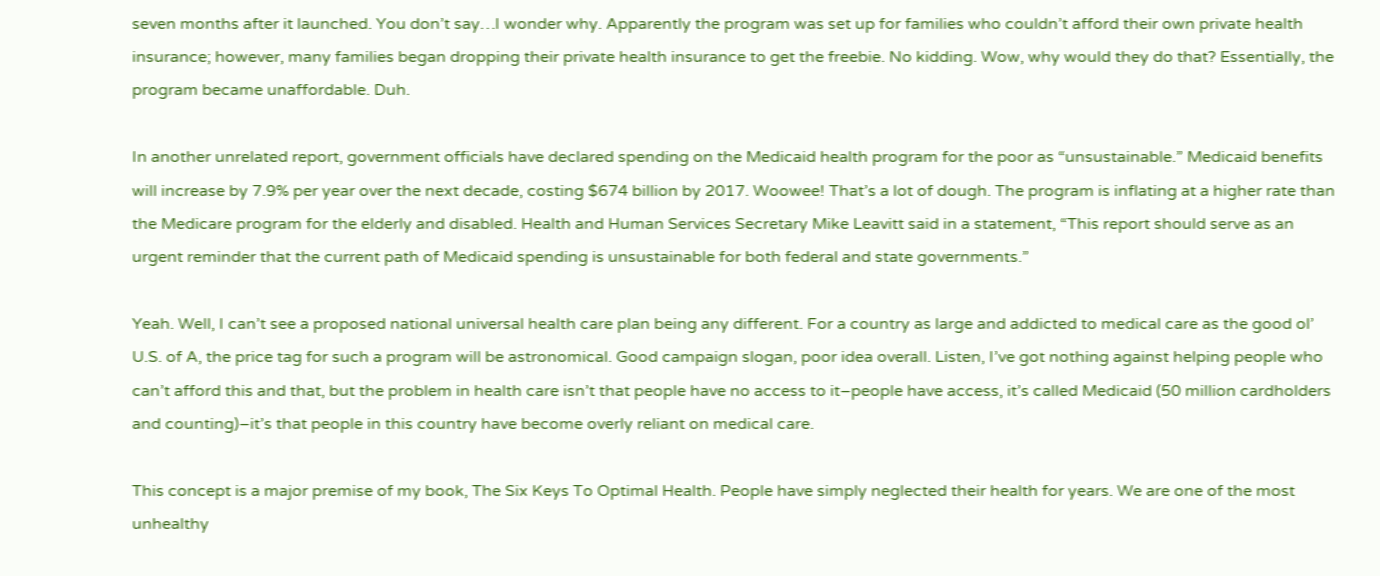seven months after it launched. You don’t say…I wonder why. Apparently the program was set up for families who couldn’t afford their own private health insurance; however, many families began dropping their private health insurance to get the freebie. No kidding. Wow, why would they do that? Essentially, the program became unaffordable. Duh.

In another unrelated report, government officials have declared spending on the Medicaid health program for the poor as “unsustainable.” Medicaid benefits will increase by 7.9% per year over the next decade, costing $674 billion by 2017. Woowee! That’s a lot of dough. The program is inflating at a higher rate than the Medicare program for the elderly and disabled. Health and Human Services Secretary Mike Leavitt said in a statement, “This report should serve as an urgent reminder that the current path of Medicaid spending is unsustainable for both federal and state governments.”

Yeah. Well, I can’t see a proposed national universal health care plan being any different. For a country as large and addicted to medical care as the good ol’ U.S. of A, the price tag for such a program will be astronomical. Good campaign slogan, poor idea overall. Listen, I’ve got nothing against helping people who can’t afford this and that, but the problem in health care isn’t that people have no access to it–people have access, it’s called Medicaid (50 million cardholders and counting)–it’s that people in this country have become overly reliant on medical care.

This concept is a major premise of my book, The Six Keys To Optimal Health. People have simply neglected their health for years. We are one of the most unhealthy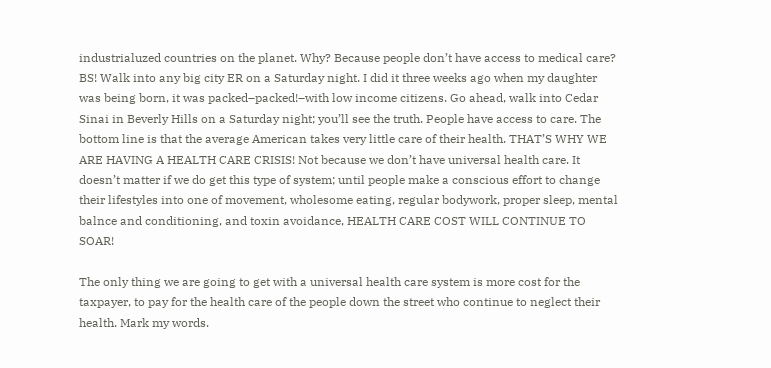industrialuzed countries on the planet. Why? Because people don’t have access to medical care? BS! Walk into any big city ER on a Saturday night. I did it three weeks ago when my daughter was being born, it was packed–packed!–with low income citizens. Go ahead, walk into Cedar Sinai in Beverly Hills on a Saturday night; you’ll see the truth. People have access to care. The bottom line is that the average American takes very little care of their health. THAT’S WHY WE ARE HAVING A HEALTH CARE CRISIS! Not because we don’t have universal health care. It doesn’t matter if we do get this type of system; until people make a conscious effort to change their lifestyles into one of movement, wholesome eating, regular bodywork, proper sleep, mental balnce and conditioning, and toxin avoidance, HEALTH CARE COST WILL CONTINUE TO SOAR!

The only thing we are going to get with a universal health care system is more cost for the taxpayer, to pay for the health care of the people down the street who continue to neglect their health. Mark my words.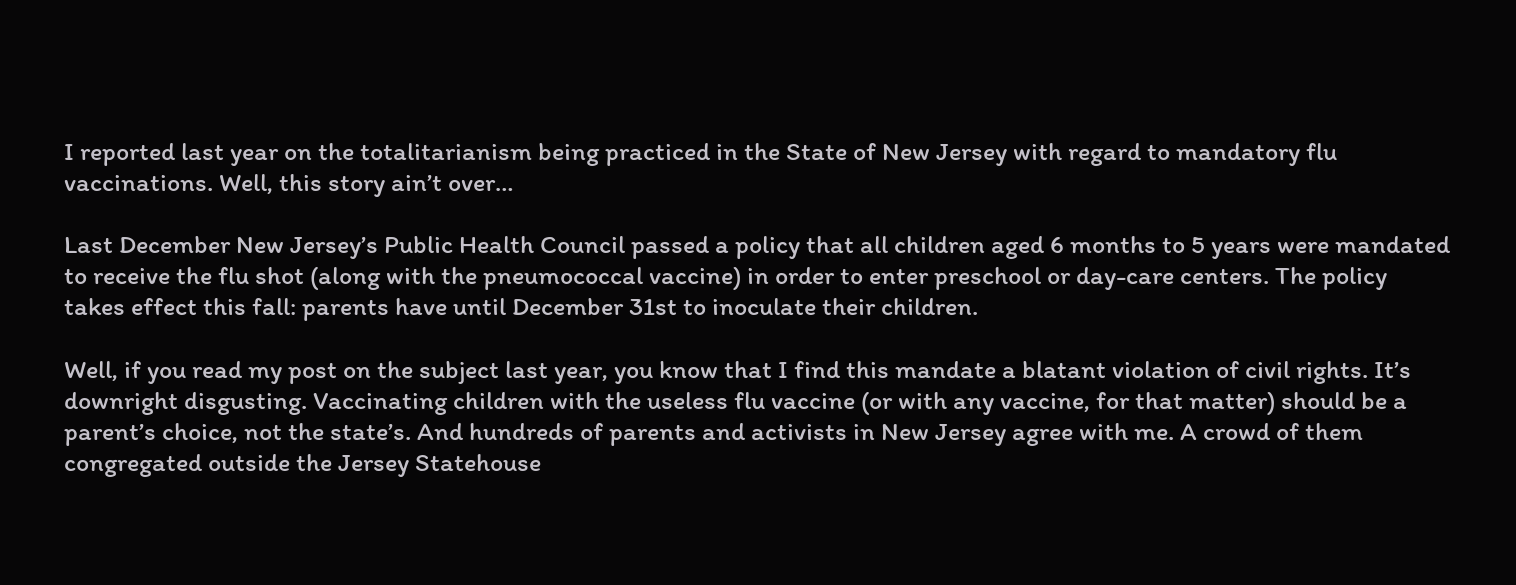I reported last year on the totalitarianism being practiced in the State of New Jersey with regard to mandatory flu vaccinations. Well, this story ain’t over…

Last December New Jersey’s Public Health Council passed a policy that all children aged 6 months to 5 years were mandated to receive the flu shot (along with the pneumococcal vaccine) in order to enter preschool or day-care centers. The policy takes effect this fall: parents have until December 31st to inoculate their children.

Well, if you read my post on the subject last year, you know that I find this mandate a blatant violation of civil rights. It’s downright disgusting. Vaccinating children with the useless flu vaccine (or with any vaccine, for that matter) should be a parent’s choice, not the state’s. And hundreds of parents and activists in New Jersey agree with me. A crowd of them congregated outside the Jersey Statehouse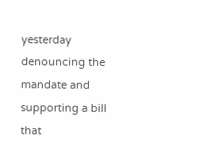yesterday denouncing the mandate and supporting a bill that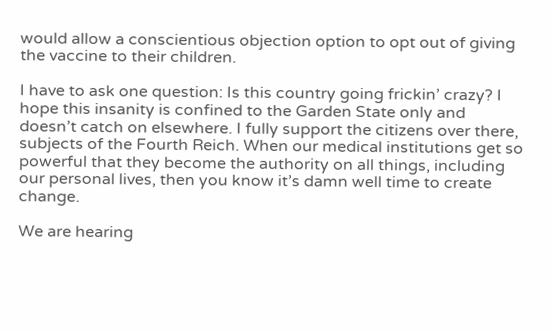would allow a conscientious objection option to opt out of giving the vaccine to their children.

I have to ask one question: Is this country going frickin’ crazy? I hope this insanity is confined to the Garden State only and doesn’t catch on elsewhere. I fully support the citizens over there, subjects of the Fourth Reich. When our medical institutions get so powerful that they become the authority on all things, including our personal lives, then you know it’s damn well time to create change.

We are hearing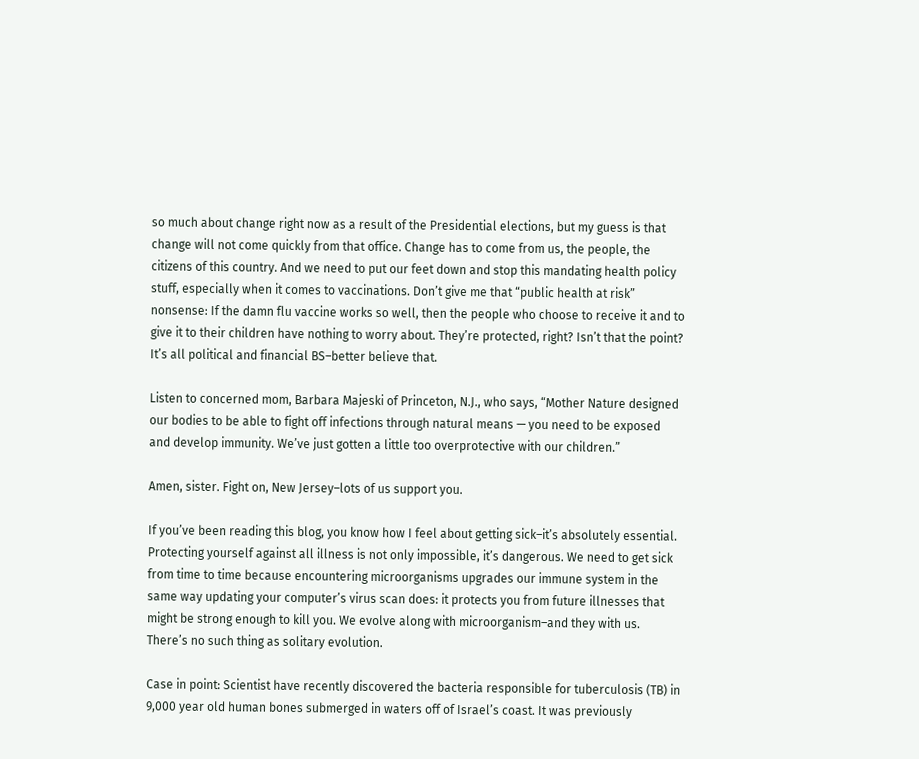so much about change right now as a result of the Presidential elections, but my guess is that change will not come quickly from that office. Change has to come from us, the people, the citizens of this country. And we need to put our feet down and stop this mandating health policy stuff, especially when it comes to vaccinations. Don’t give me that “public health at risk” nonsense: If the damn flu vaccine works so well, then the people who choose to receive it and to give it to their children have nothing to worry about. They’re protected, right? Isn’t that the point? It’s all political and financial BS–better believe that.

Listen to concerned mom, Barbara Majeski of Princeton, N.J., who says, “Mother Nature designed our bodies to be able to fight off infections through natural means — you need to be exposed and develop immunity. We’ve just gotten a little too overprotective with our children.”

Amen, sister. Fight on, New Jersey–lots of us support you.

If you’ve been reading this blog, you know how I feel about getting sick–it’s absolutely essential. Protecting yourself against all illness is not only impossible, it’s dangerous. We need to get sick from time to time because encountering microorganisms upgrades our immune system in the same way updating your computer’s virus scan does: it protects you from future illnesses that might be strong enough to kill you. We evolve along with microorganism–and they with us. There’s no such thing as solitary evolution.

Case in point: Scientist have recently discovered the bacteria responsible for tuberculosis (TB) in 9,000 year old human bones submerged in waters off of Israel’s coast. It was previously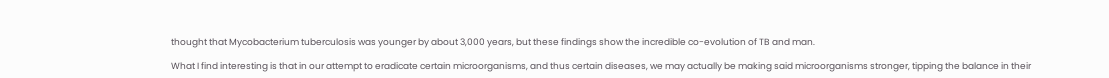thought that Mycobacterium tuberculosis was younger by about 3,000 years, but these findings show the incredible co-evolution of TB and man.

What I find interesting is that in our attempt to eradicate certain microorganisms, and thus certain diseases, we may actually be making said microorganisms stronger, tipping the balance in their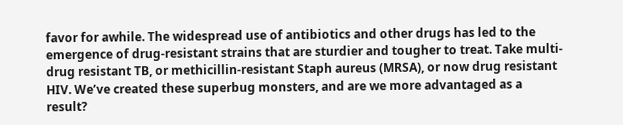favor for awhile. The widespread use of antibiotics and other drugs has led to the emergence of drug-resistant strains that are sturdier and tougher to treat. Take multi-drug resistant TB, or methicillin-resistant Staph aureus (MRSA), or now drug resistant HIV. We’ve created these superbug monsters, and are we more advantaged as a result?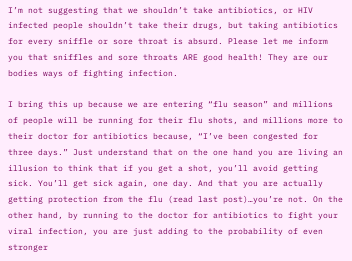I’m not suggesting that we shouldn’t take antibiotics, or HIV infected people shouldn’t take their drugs, but taking antibiotics for every sniffle or sore throat is absurd. Please let me inform you that sniffles and sore throats ARE good health! They are our bodies ways of fighting infection.

I bring this up because we are entering “flu season” and millions of people will be running for their flu shots, and millions more to their doctor for antibiotics because, “I’ve been congested for three days.” Just understand that on the one hand you are living an illusion to think that if you get a shot, you’ll avoid getting sick. You’ll get sick again, one day. And that you are actually getting protection from the flu (read last post)…you’re not. On the other hand, by running to the doctor for antibiotics to fight your viral infection, you are just adding to the probability of even stronger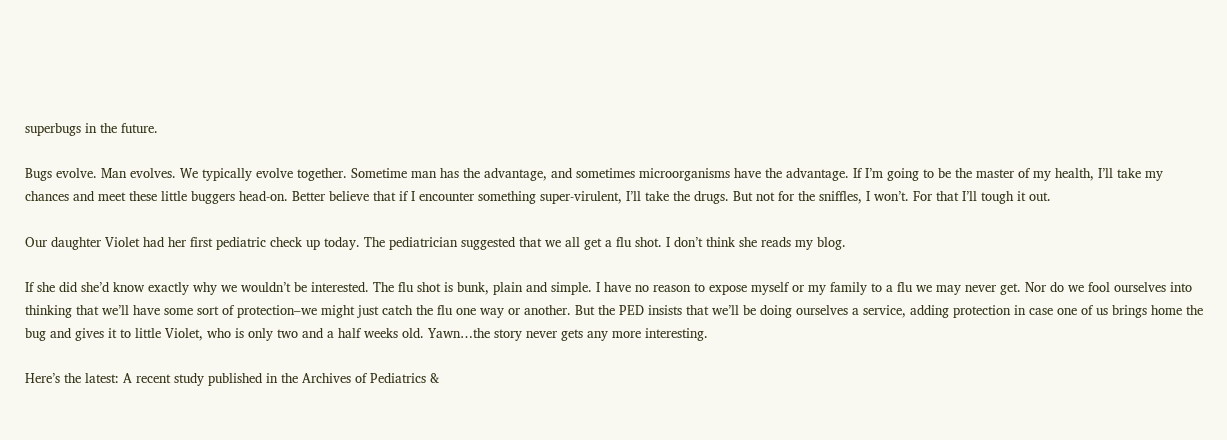superbugs in the future.

Bugs evolve. Man evolves. We typically evolve together. Sometime man has the advantage, and sometimes microorganisms have the advantage. If I’m going to be the master of my health, I’ll take my chances and meet these little buggers head-on. Better believe that if I encounter something super-virulent, I’ll take the drugs. But not for the sniffles, I won’t. For that I’ll tough it out.

Our daughter Violet had her first pediatric check up today. The pediatrician suggested that we all get a flu shot. I don’t think she reads my blog.

If she did she’d know exactly why we wouldn’t be interested. The flu shot is bunk, plain and simple. I have no reason to expose myself or my family to a flu we may never get. Nor do we fool ourselves into thinking that we’ll have some sort of protection–we might just catch the flu one way or another. But the PED insists that we’ll be doing ourselves a service, adding protection in case one of us brings home the bug and gives it to little Violet, who is only two and a half weeks old. Yawn…the story never gets any more interesting.

Here’s the latest: A recent study published in the Archives of Pediatrics &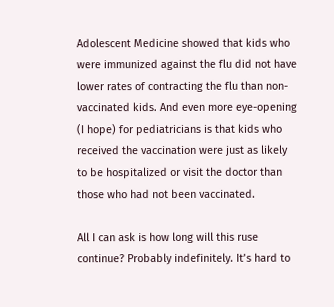Adolescent Medicine showed that kids who were immunized against the flu did not have lower rates of contracting the flu than non-vaccinated kids. And even more eye-opening (I hope) for pediatricians is that kids who received the vaccination were just as likely to be hospitalized or visit the doctor than those who had not been vaccinated.

All I can ask is how long will this ruse continue? Probably indefinitely. It’s hard to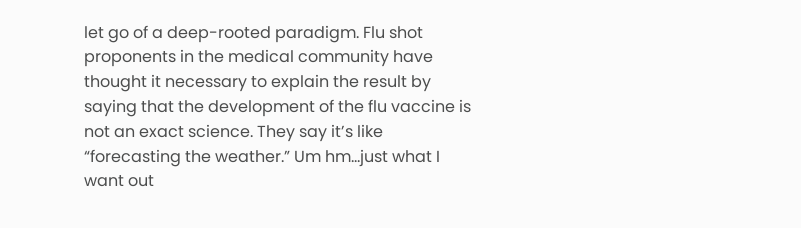let go of a deep-rooted paradigm. Flu shot proponents in the medical community have thought it necessary to explain the result by saying that the development of the flu vaccine is not an exact science. They say it’s like “forecasting the weather.” Um hm…just what I want out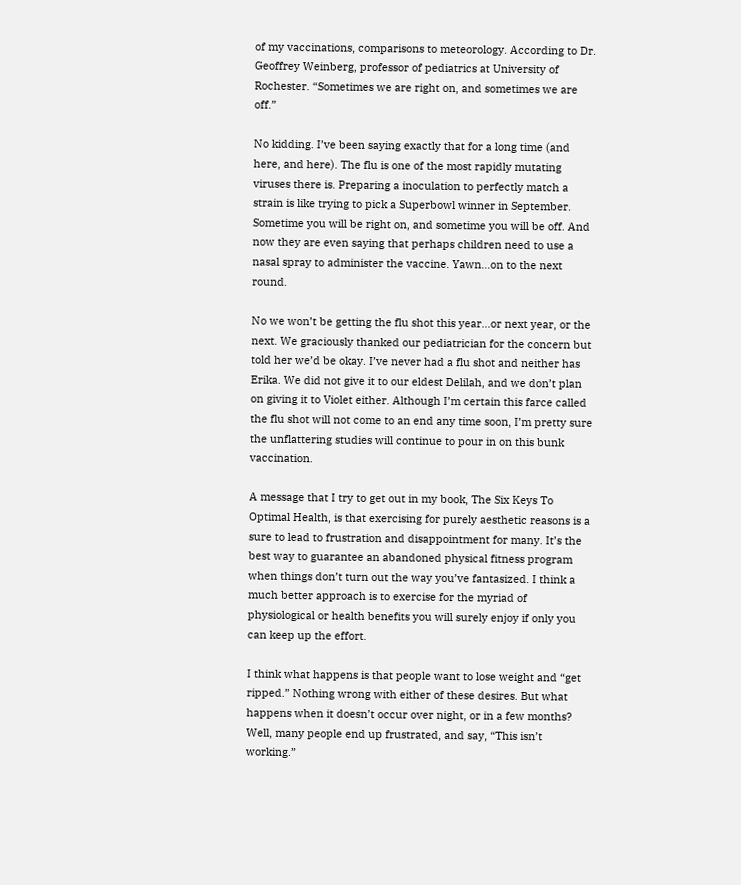of my vaccinations, comparisons to meteorology. According to Dr. Geoffrey Weinberg, professor of pediatrics at University of Rochester. “Sometimes we are right on, and sometimes we are off.”

No kidding. I’ve been saying exactly that for a long time (and here, and here). The flu is one of the most rapidly mutating viruses there is. Preparing a inoculation to perfectly match a strain is like trying to pick a Superbowl winner in September. Sometime you will be right on, and sometime you will be off. And now they are even saying that perhaps children need to use a nasal spray to administer the vaccine. Yawn…on to the next round.

No we won’t be getting the flu shot this year…or next year, or the next. We graciously thanked our pediatrician for the concern but told her we’d be okay. I’ve never had a flu shot and neither has Erika. We did not give it to our eldest Delilah, and we don’t plan on giving it to Violet either. Although I’m certain this farce called the flu shot will not come to an end any time soon, I’m pretty sure the unflattering studies will continue to pour in on this bunk vaccination.

A message that I try to get out in my book, The Six Keys To Optimal Health, is that exercising for purely aesthetic reasons is a sure to lead to frustration and disappointment for many. It’s the best way to guarantee an abandoned physical fitness program when things don’t turn out the way you’ve fantasized. I think a much better approach is to exercise for the myriad of physiological or health benefits you will surely enjoy if only you can keep up the effort.

I think what happens is that people want to lose weight and “get ripped.” Nothing wrong with either of these desires. But what happens when it doesn’t occur over night, or in a few months? Well, many people end up frustrated, and say, “This isn’t working.”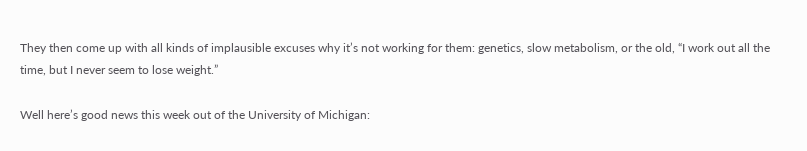They then come up with all kinds of implausible excuses why it’s not working for them: genetics, slow metabolism, or the old, “I work out all the time, but I never seem to lose weight.”

Well here’s good news this week out of the University of Michigan: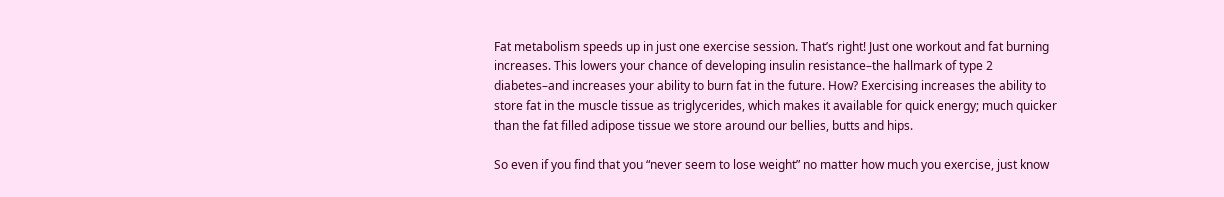Fat metabolism speeds up in just one exercise session. That’s right! Just one workout and fat burning increases. This lowers your chance of developing insulin resistance–the hallmark of type 2 diabetes–and increases your ability to burn fat in the future. How? Exercising increases the ability to store fat in the muscle tissue as triglycerides, which makes it available for quick energy; much quicker than the fat filled adipose tissue we store around our bellies, butts and hips.

So even if you find that you “never seem to lose weight” no matter how much you exercise, just know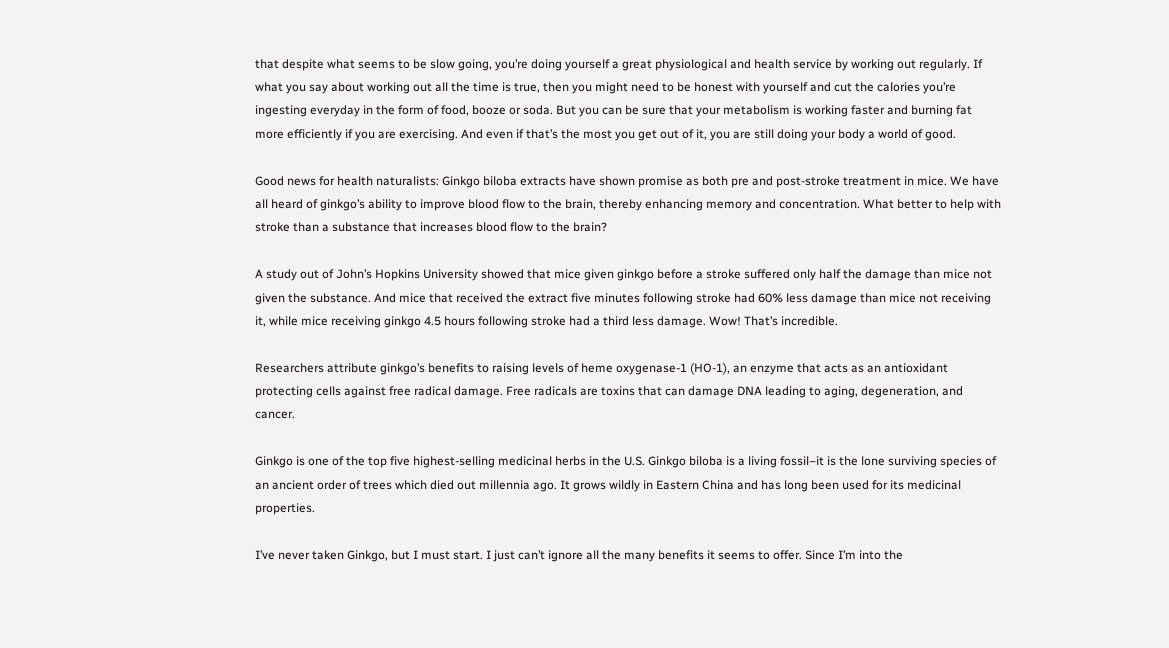that despite what seems to be slow going, you’re doing yourself a great physiological and health service by working out regularly. If what you say about working out all the time is true, then you might need to be honest with yourself and cut the calories you’re ingesting everyday in the form of food, booze or soda. But you can be sure that your metabolism is working faster and burning fat more efficiently if you are exercising. And even if that’s the most you get out of it, you are still doing your body a world of good.

Good news for health naturalists: Ginkgo biloba extracts have shown promise as both pre and post-stroke treatment in mice. We have all heard of ginkgo’s ability to improve blood flow to the brain, thereby enhancing memory and concentration. What better to help with stroke than a substance that increases blood flow to the brain?

A study out of John’s Hopkins University showed that mice given ginkgo before a stroke suffered only half the damage than mice not given the substance. And mice that received the extract five minutes following stroke had 60% less damage than mice not receiving it, while mice receiving ginkgo 4.5 hours following stroke had a third less damage. Wow! That’s incredible.

Researchers attribute ginkgo’s benefits to raising levels of heme oxygenase-1 (HO-1), an enzyme that acts as an antioxidant protecting cells against free radical damage. Free radicals are toxins that can damage DNA leading to aging, degeneration, and cancer.

Ginkgo is one of the top five highest-selling medicinal herbs in the U.S. Ginkgo biloba is a living fossil–it is the lone surviving species of an ancient order of trees which died out millennia ago. It grows wildly in Eastern China and has long been used for its medicinal properties.

I’ve never taken Ginkgo, but I must start. I just can’t ignore all the many benefits it seems to offer. Since I’m into the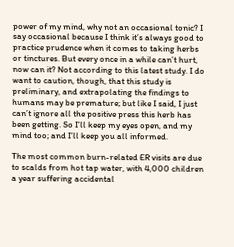power of my mind, why not an occasional tonic? I say occasional because I think it’s always good to practice prudence when it comes to taking herbs or tinctures. But every once in a while can’t hurt, now can it? Not according to this latest study. I do want to caution, though, that this study is preliminary, and extrapolating the findings to humans may be premature; but like I said, I just can’t ignore all the positive press this herb has been getting. So I’ll keep my eyes open, and my mind too; and I’ll keep you all informed.

The most common burn-related ER visits are due to scalds from hot tap water, with 4,000 children a year suffering accidental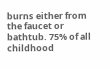burns either from the faucet or bathtub. 75% of all childhood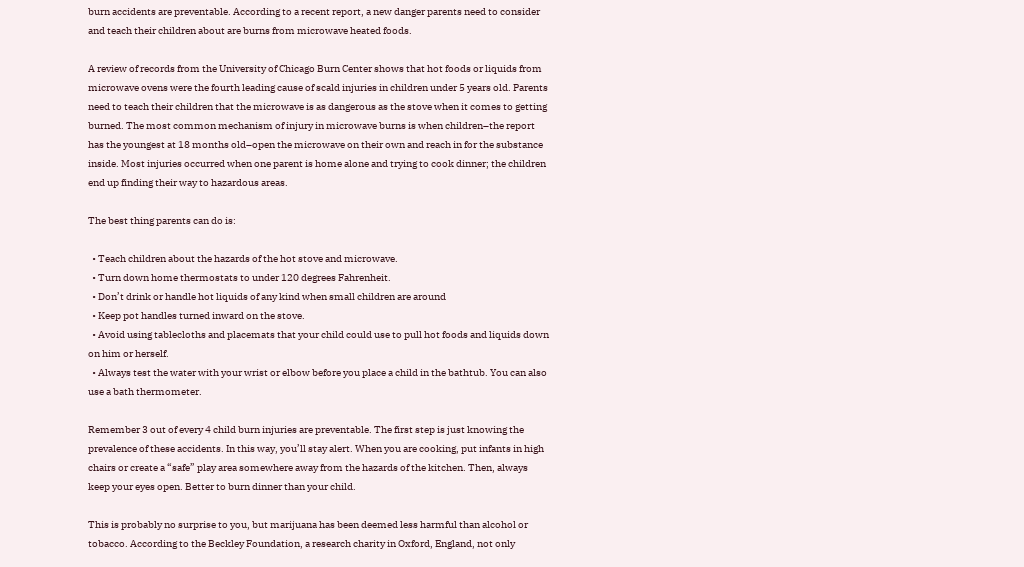burn accidents are preventable. According to a recent report, a new danger parents need to consider and teach their children about are burns from microwave heated foods.

A review of records from the University of Chicago Burn Center shows that hot foods or liquids from microwave ovens were the fourth leading cause of scald injuries in children under 5 years old. Parents need to teach their children that the microwave is as dangerous as the stove when it comes to getting burned. The most common mechanism of injury in microwave burns is when children–the report has the youngest at 18 months old–open the microwave on their own and reach in for the substance inside. Most injuries occurred when one parent is home alone and trying to cook dinner; the children end up finding their way to hazardous areas.

The best thing parents can do is:

  • Teach children about the hazards of the hot stove and microwave.
  • Turn down home thermostats to under 120 degrees Fahrenheit.
  • Don’t drink or handle hot liquids of any kind when small children are around
  • Keep pot handles turned inward on the stove.
  • Avoid using tablecloths and placemats that your child could use to pull hot foods and liquids down on him or herself.
  • Always test the water with your wrist or elbow before you place a child in the bathtub. You can also use a bath thermometer.

Remember 3 out of every 4 child burn injuries are preventable. The first step is just knowing the prevalence of these accidents. In this way, you’ll stay alert. When you are cooking, put infants in high chairs or create a “safe” play area somewhere away from the hazards of the kitchen. Then, always keep your eyes open. Better to burn dinner than your child.

This is probably no surprise to you, but marijuana has been deemed less harmful than alcohol or tobacco. According to the Beckley Foundation, a research charity in Oxford, England, not only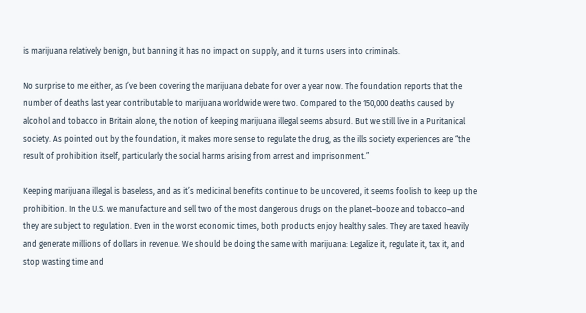is marijuana relatively benign, but banning it has no impact on supply, and it turns users into criminals.

No surprise to me either, as I’ve been covering the marijuana debate for over a year now. The foundation reports that the number of deaths last year contributable to marijuana worldwide were two. Compared to the 150,000 deaths caused by alcohol and tobacco in Britain alone, the notion of keeping marijuana illegal seems absurd. But we still live in a Puritanical society. As pointed out by the foundation, it makes more sense to regulate the drug, as the ills society experiences are “the result of prohibition itself, particularly the social harms arising from arrest and imprisonment.”

Keeping marijuana illegal is baseless, and as it’s medicinal benefits continue to be uncovered, it seems foolish to keep up the prohibition. In the U.S. we manufacture and sell two of the most dangerous drugs on the planet–booze and tobacco–and they are subject to regulation. Even in the worst economic times, both products enjoy healthy sales. They are taxed heavily and generate millions of dollars in revenue. We should be doing the same with marijuana: Legalize it, regulate it, tax it, and stop wasting time and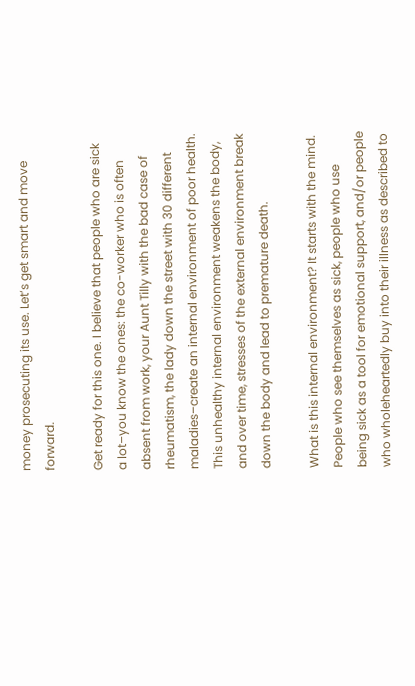money prosecuting its use. Let’s get smart and move forward.

Get ready for this one. I believe that people who are sick a lot–you know the ones: the co-worker who is often absent from work, your Aunt Tilly with the bad case of rheumatism, the lady down the street with 30 different maladies–create an internal environment of poor health. This unhealthy internal environment weakens the body, and over time, stresses of the external environment break down the body and lead to premature death.

What is this internal environment? It starts with the mind. People who see themselves as sick, people who use being sick as a tool for emotional support, and/or people who wholeheartedly buy into their illness as described to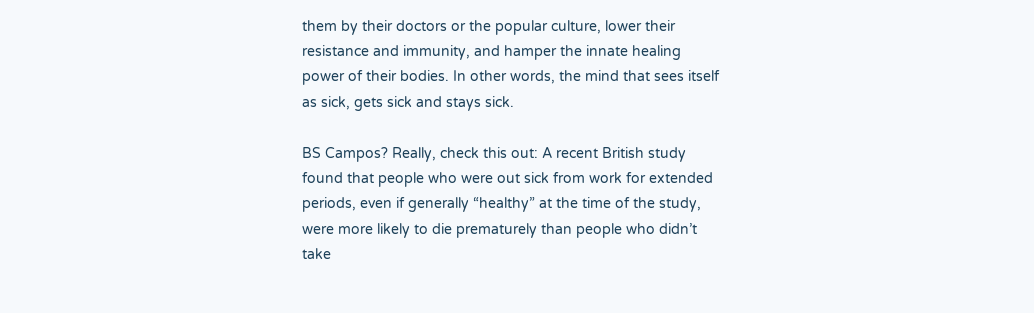them by their doctors or the popular culture, lower their resistance and immunity, and hamper the innate healing power of their bodies. In other words, the mind that sees itself as sick, gets sick and stays sick.

BS Campos? Really, check this out: A recent British study found that people who were out sick from work for extended periods, even if generally “healthy” at the time of the study, were more likely to die prematurely than people who didn’t take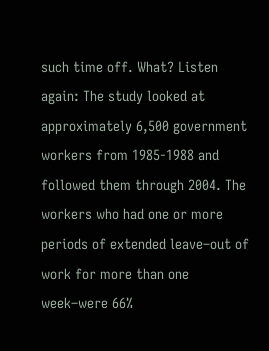such time off. What? Listen again: The study looked at approximately 6,500 government workers from 1985-1988 and followed them through 2004. The workers who had one or more periods of extended leave–out of work for more than one week–were 66%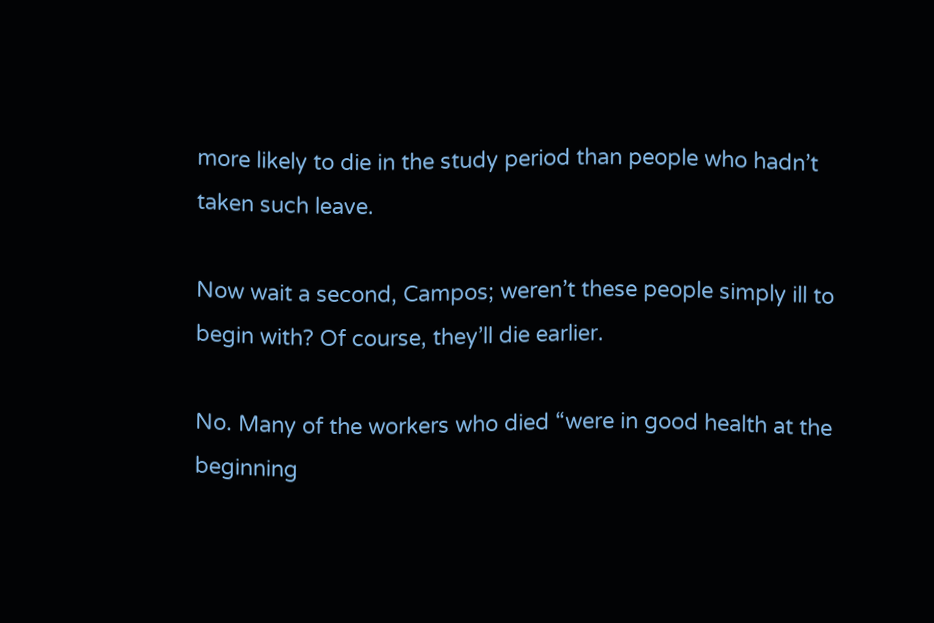more likely to die in the study period than people who hadn’t taken such leave.

Now wait a second, Campos; weren’t these people simply ill to begin with? Of course, they’ll die earlier.

No. Many of the workers who died “were in good health at the beginning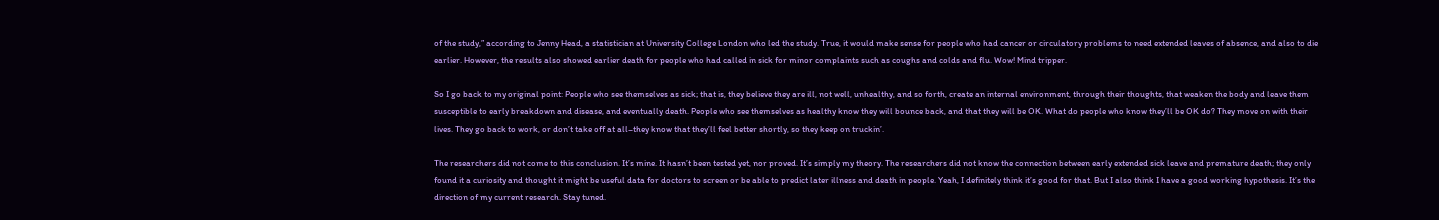of the study,” according to Jenny Head, a statistician at University College London who led the study. True, it would make sense for people who had cancer or circulatory problems to need extended leaves of absence, and also to die earlier. However, the results also showed earlier death for people who had called in sick for minor complaints such as coughs and colds and flu. Wow! Mind tripper.

So I go back to my original point: People who see themselves as sick; that is, they believe they are ill, not well, unhealthy, and so forth, create an internal environment, through their thoughts, that weaken the body and leave them susceptible to early breakdown and disease, and eventually death. People who see themselves as healthy know they will bounce back, and that they will be OK. What do people who know they’ll be OK do? They move on with their lives. They go back to work, or don’t take off at all–they know that they’ll feel better shortly, so they keep on truckin’.

The researchers did not come to this conclusion. It’s mine. It hasn’t been tested yet, nor proved. It’s simply my theory. The researchers did not know the connection between early extended sick leave and premature death; they only found it a curiosity and thought it might be useful data for doctors to screen or be able to predict later illness and death in people. Yeah, I definitely think it’s good for that. But I also think I have a good working hypothesis. It’s the direction of my current research. Stay tuned.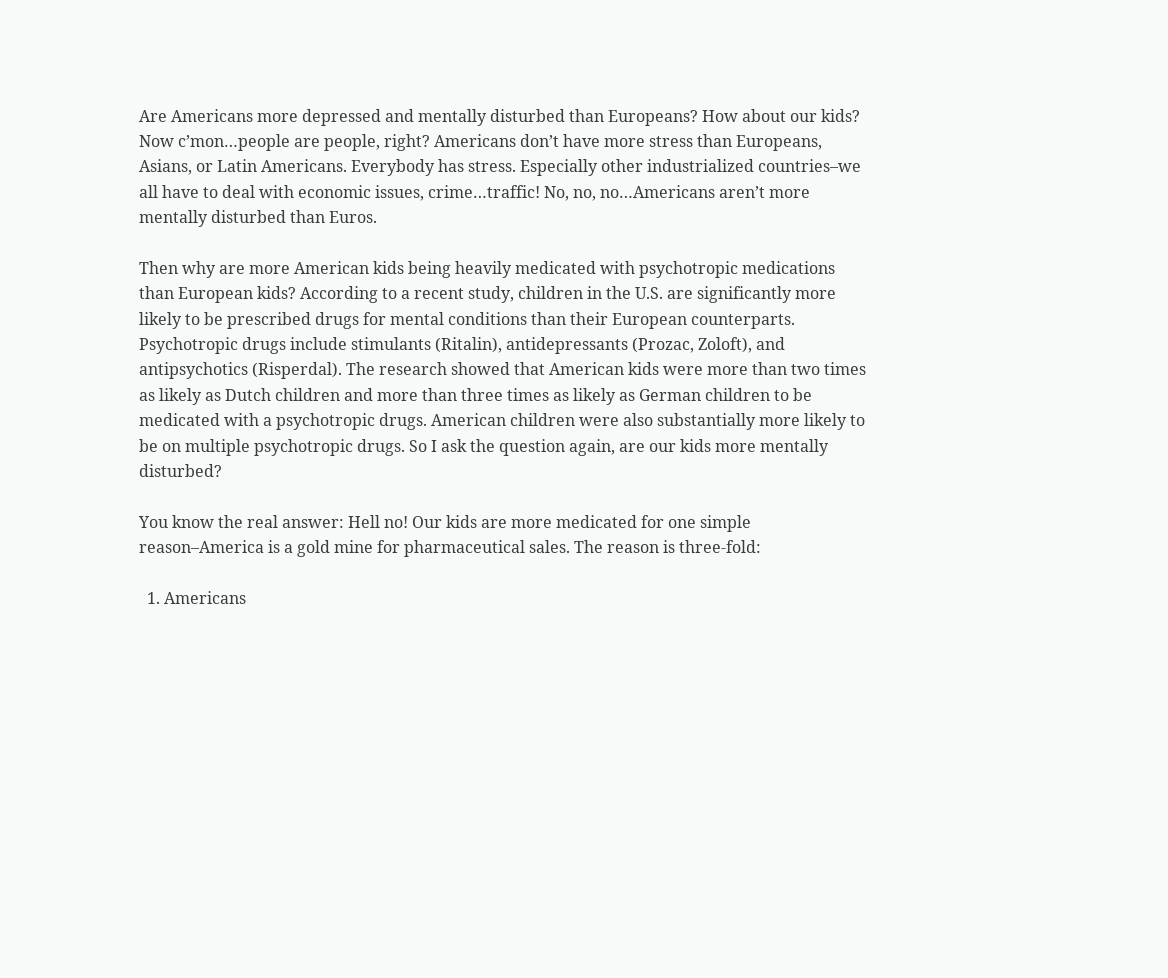Are Americans more depressed and mentally disturbed than Europeans? How about our kids? Now c’mon…people are people, right? Americans don’t have more stress than Europeans, Asians, or Latin Americans. Everybody has stress. Especially other industrialized countries–we all have to deal with economic issues, crime…traffic! No, no, no…Americans aren’t more mentally disturbed than Euros.

Then why are more American kids being heavily medicated with psychotropic medications than European kids? According to a recent study, children in the U.S. are significantly more likely to be prescribed drugs for mental conditions than their European counterparts. Psychotropic drugs include stimulants (Ritalin), antidepressants (Prozac, Zoloft), and antipsychotics (Risperdal). The research showed that American kids were more than two times as likely as Dutch children and more than three times as likely as German children to be medicated with a psychotropic drugs. American children were also substantially more likely to be on multiple psychotropic drugs. So I ask the question again, are our kids more mentally disturbed?

You know the real answer: Hell no! Our kids are more medicated for one simple reason–America is a gold mine for pharmaceutical sales. The reason is three-fold:

  1. Americans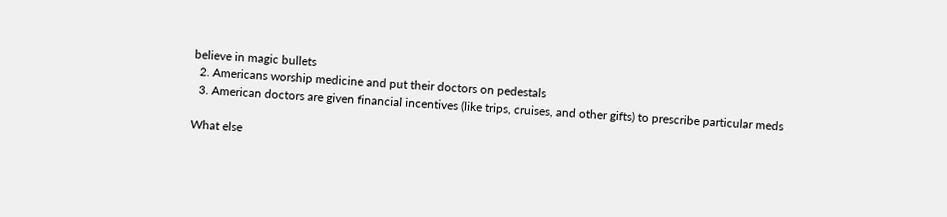believe in magic bullets
  2. Americans worship medicine and put their doctors on pedestals
  3. American doctors are given financial incentives (like trips, cruises, and other gifts) to prescribe particular meds

What else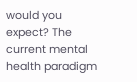would you expect? The current mental health paradigm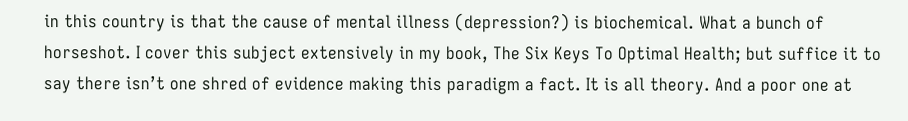in this country is that the cause of mental illness (depression?) is biochemical. What a bunch of horseshot. I cover this subject extensively in my book, The Six Keys To Optimal Health; but suffice it to say there isn’t one shred of evidence making this paradigm a fact. It is all theory. And a poor one at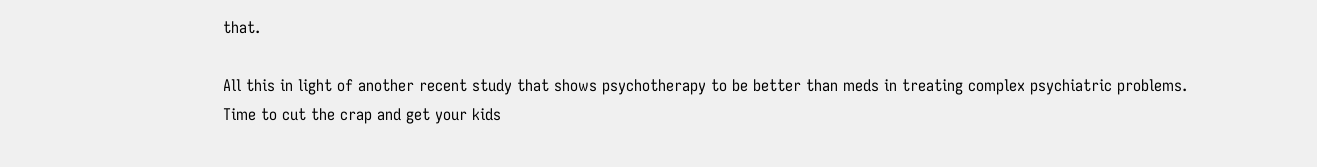that.

All this in light of another recent study that shows psychotherapy to be better than meds in treating complex psychiatric problems. Time to cut the crap and get your kids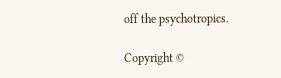off the psychotropics.

Copyright ©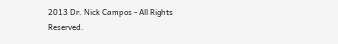2013 Dr. Nick Campos - All Rights Reserved.